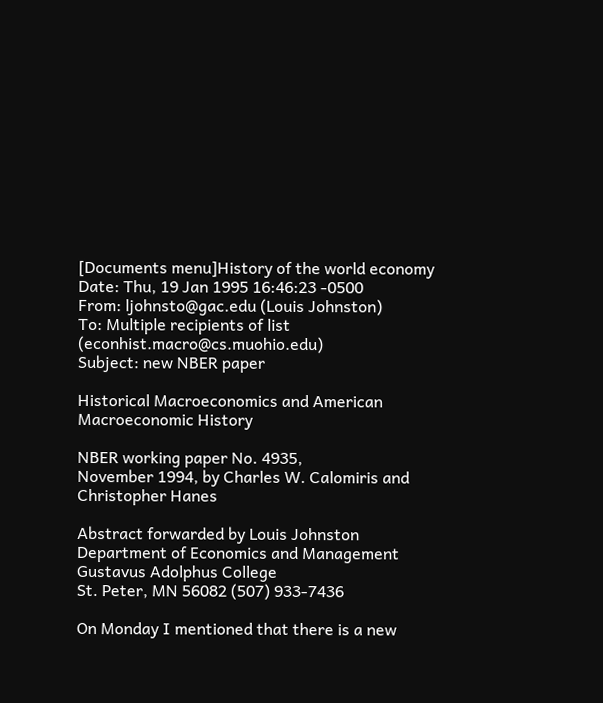[Documents menu]History of the world economy
Date: Thu, 19 Jan 1995 16:46:23 -0500
From: ljohnsto@gac.edu (Louis Johnston)
To: Multiple recipients of list (econhist.macro@cs.muohio.edu)
Subject: new NBER paper

Historical Macroeconomics and American Macroeconomic History

NBER working paper No. 4935,
November 1994, by Charles W. Calomiris and Christopher Hanes

Abstract forwarded by Louis Johnston
Department of Economics and Management
Gustavus Adolphus College
St. Peter, MN 56082 (507) 933-7436

On Monday I mentioned that there is a new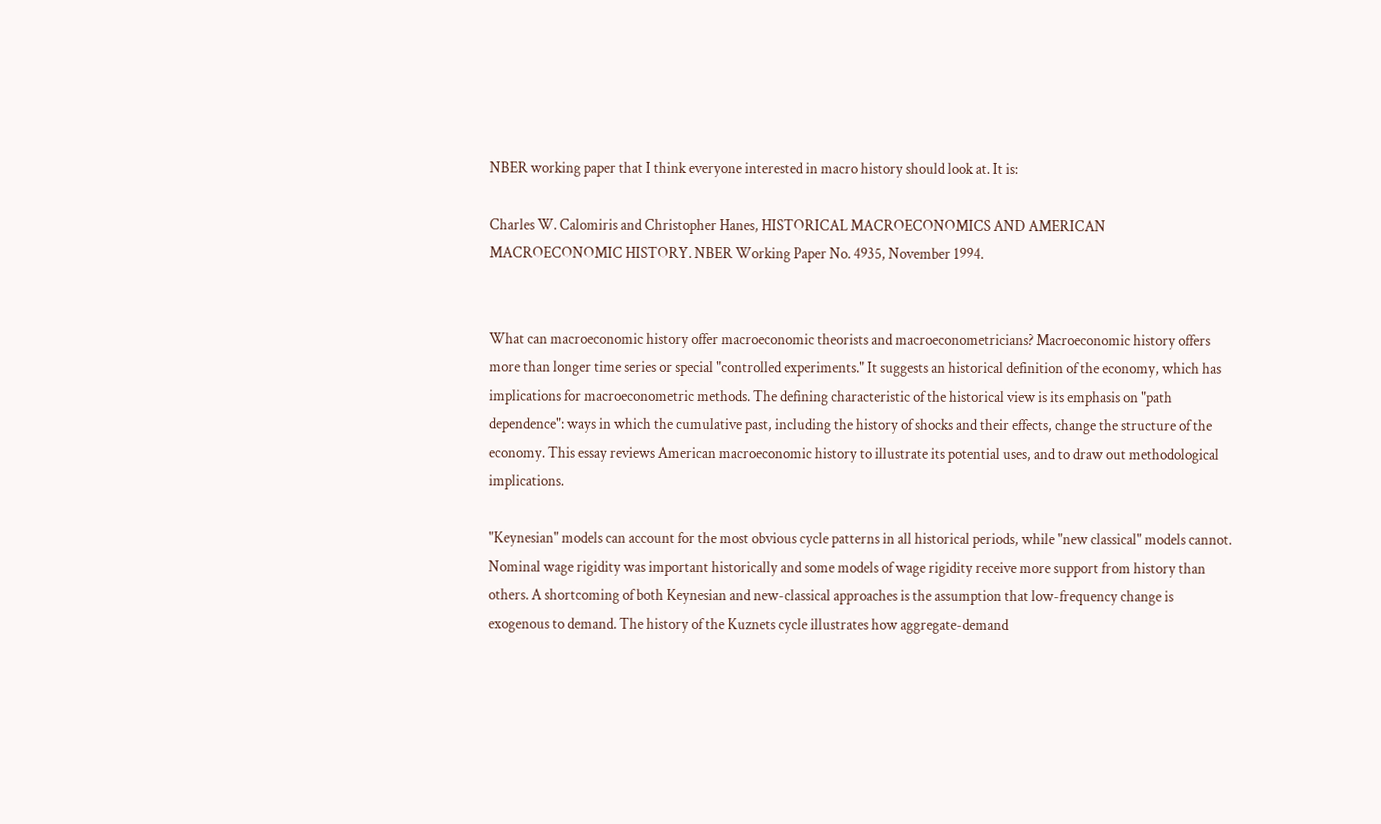NBER working paper that I think everyone interested in macro history should look at. It is:

Charles W. Calomiris and Christopher Hanes, HISTORICAL MACROECONOMICS AND AMERICAN MACROECONOMIC HISTORY. NBER Working Paper No. 4935, November 1994.


What can macroeconomic history offer macroeconomic theorists and macroeconometricians? Macroeconomic history offers more than longer time series or special "controlled experiments." It suggests an historical definition of the economy, which has implications for macroeconometric methods. The defining characteristic of the historical view is its emphasis on "path dependence": ways in which the cumulative past, including the history of shocks and their effects, change the structure of the economy. This essay reviews American macroeconomic history to illustrate its potential uses, and to draw out methodological implications.

"Keynesian" models can account for the most obvious cycle patterns in all historical periods, while "new classical" models cannot. Nominal wage rigidity was important historically and some models of wage rigidity receive more support from history than others. A shortcoming of both Keynesian and new-classical approaches is the assumption that low-frequency change is exogenous to demand. The history of the Kuznets cycle illustrates how aggregate-demand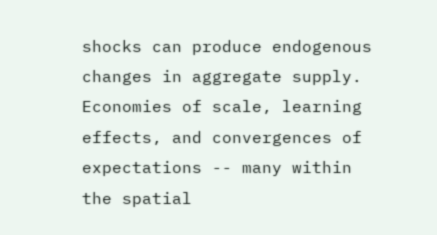shocks can produce endogenous changes in aggregate supply. Economies of scale, learning effects, and convergences of expectations -- many within the spatial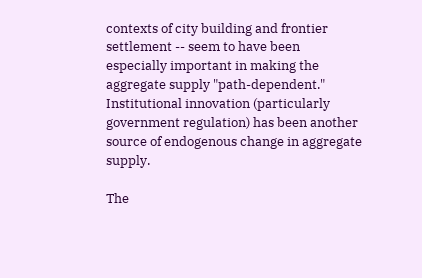contexts of city building and frontier settlement -- seem to have been especially important in making the aggregate supply "path-dependent." Institutional innovation (particularly government regulation) has been another source of endogenous change in aggregate supply.

The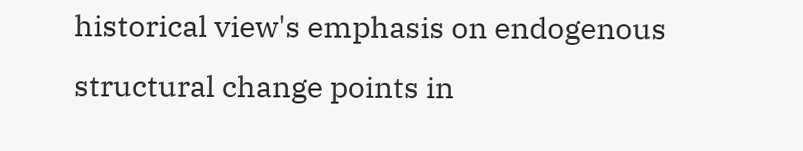historical view's emphasis on endogenous structural change points in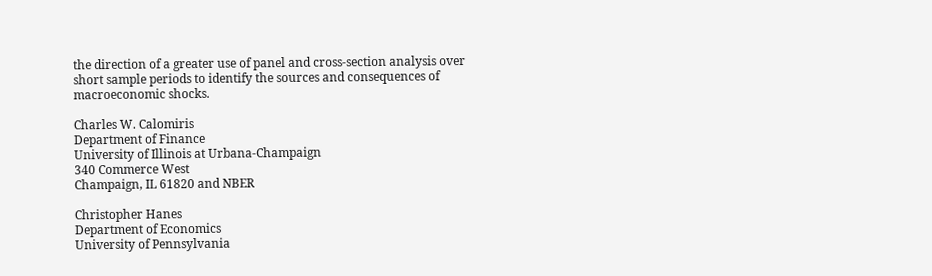the direction of a greater use of panel and cross-section analysis over short sample periods to identify the sources and consequences of macroeconomic shocks.

Charles W. Calomiris
Department of Finance
University of Illinois at Urbana-Champaign
340 Commerce West
Champaign, IL 61820 and NBER

Christopher Hanes
Department of Economics
University of Pennsylvania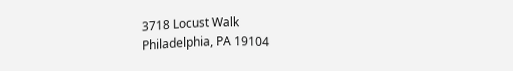3718 Locust Walk
Philadelphia, PA 19104